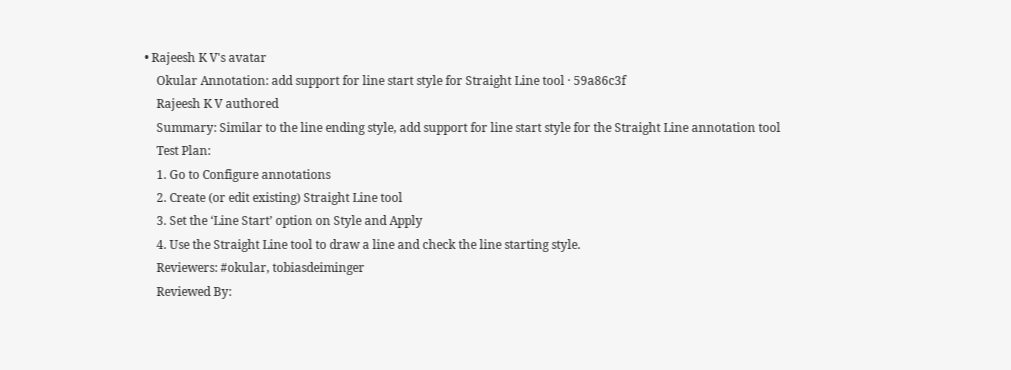• Rajeesh K V's avatar
    Okular Annotation: add support for line start style for Straight Line tool · 59a86c3f
    Rajeesh K V authored
    Summary: Similar to the line ending style, add support for line start style for the Straight Line annotation tool
    Test Plan:
    1. Go to Configure annotations
    2. Create (or edit existing) Straight Line tool
    3. Set the ‘Line Start’ option on Style and Apply
    4. Use the Straight Line tool to draw a line and check the line starting style.
    Reviewers: #okular, tobiasdeiminger
    Reviewed By: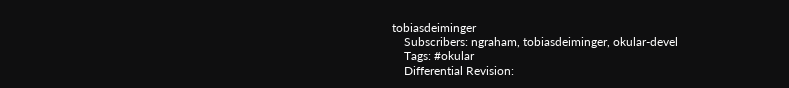tobiasdeiminger
    Subscribers: ngraham, tobiasdeiminger, okular-devel
    Tags: #okular
    Differential Revision: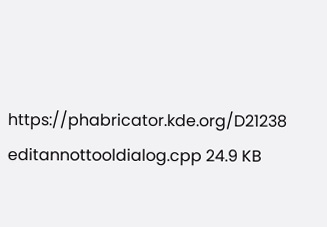https://phabricator.kde.org/D21238
editannottooldialog.cpp 24.9 KB